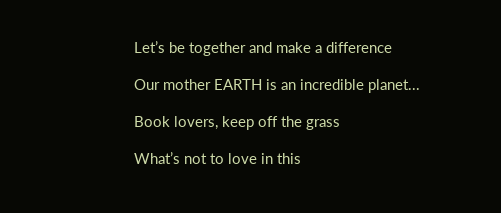Let’s be together and make a difference

Our mother EARTH is an incredible planet...

Book lovers, keep off the grass

What’s not to love in this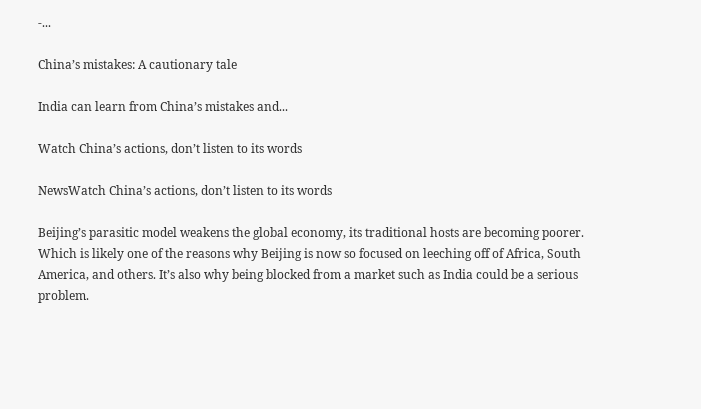-...

China’s mistakes: A cautionary tale

India can learn from China’s mistakes and...

Watch China’s actions, don’t listen to its words

NewsWatch China’s actions, don’t listen to its words

Beijing’s parasitic model weakens the global economy, its traditional hosts are becoming poorer. Which is likely one of the reasons why Beijing is now so focused on leeching off of Africa, South America, and others. It’s also why being blocked from a market such as India could be a serious problem.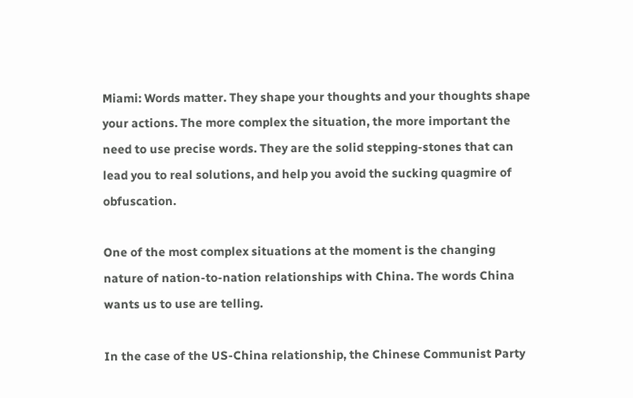Miami: Words matter. They shape your thoughts and your thoughts shape your actions. The more complex the situation, the more important the need to use precise words. They are the solid stepping-stones that can lead you to real solutions, and help you avoid the sucking quagmire of obfuscation.

One of the most complex situations at the moment is the changing nature of nation-to-nation relationships with China. The words China wants us to use are telling.

In the case of the US-China relationship, the Chinese Communist Party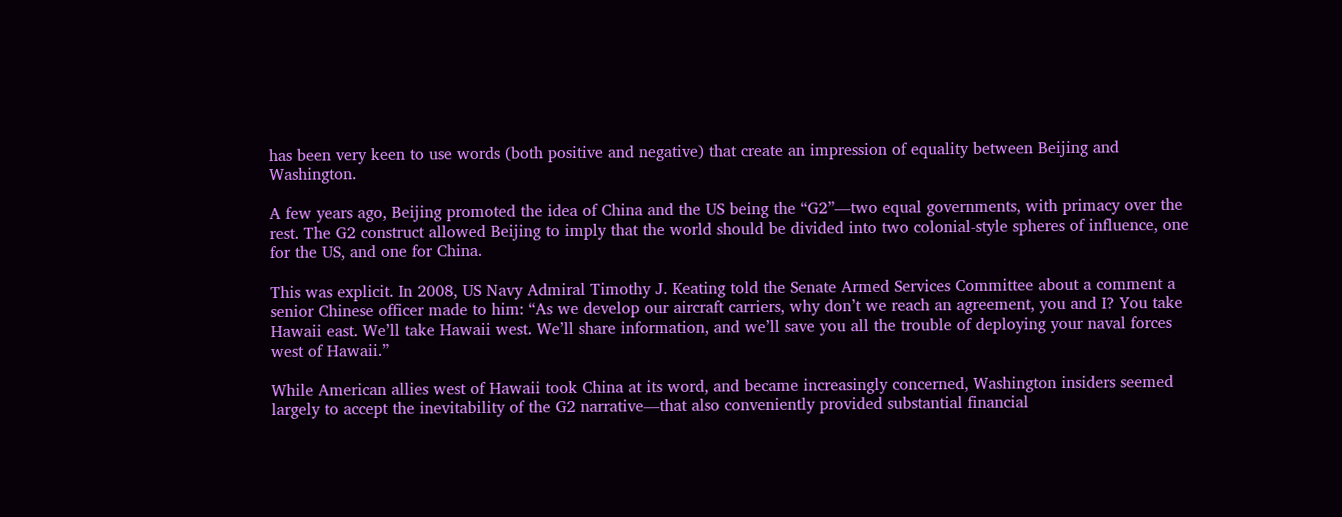has been very keen to use words (both positive and negative) that create an impression of equality between Beijing and Washington.

A few years ago, Beijing promoted the idea of China and the US being the “G2”—two equal governments, with primacy over the rest. The G2 construct allowed Beijing to imply that the world should be divided into two colonial-style spheres of influence, one for the US, and one for China.

This was explicit. In 2008, US Navy Admiral Timothy J. Keating told the Senate Armed Services Committee about a comment a senior Chinese officer made to him: “As we develop our aircraft carriers, why don’t we reach an agreement, you and I? You take Hawaii east. We’ll take Hawaii west. We’ll share information, and we’ll save you all the trouble of deploying your naval forces west of Hawaii.”

While American allies west of Hawaii took China at its word, and became increasingly concerned, Washington insiders seemed largely to accept the inevitability of the G2 narrative—that also conveniently provided substantial financial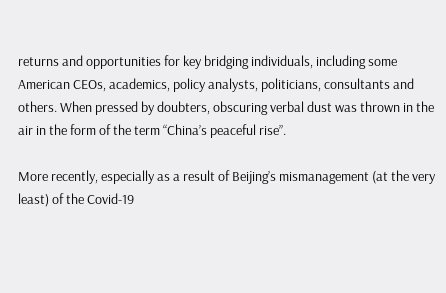returns and opportunities for key bridging individuals, including some American CEOs, academics, policy analysts, politicians, consultants and others. When pressed by doubters, obscuring verbal dust was thrown in the air in the form of the term “China’s peaceful rise”.

More recently, especially as a result of Beijing’s mismanagement (at the very least) of the Covid-19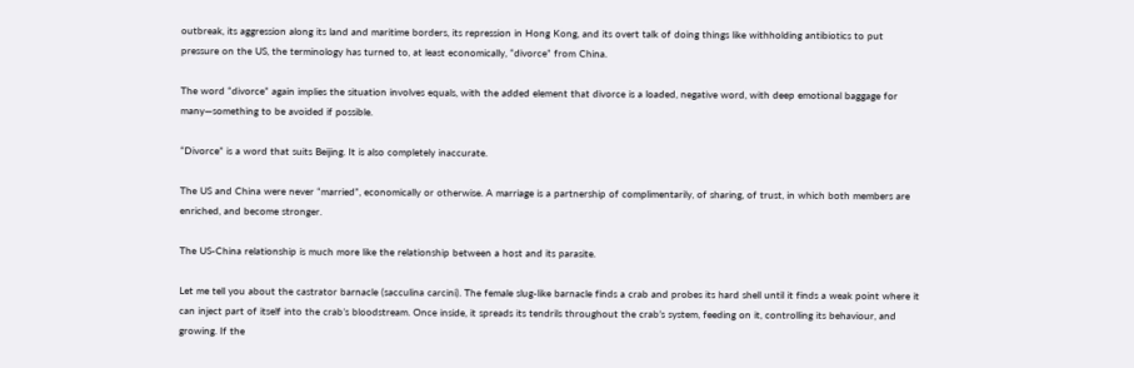outbreak, its aggression along its land and maritime borders, its repression in Hong Kong, and its overt talk of doing things like withholding antibiotics to put pressure on the US, the terminology has turned to, at least economically, “divorce” from China.

The word “divorce” again implies the situation involves equals, with the added element that divorce is a loaded, negative word, with deep emotional baggage for many—something to be avoided if possible.

“Divorce” is a word that suits Beijing. It is also completely inaccurate.

The US and China were never “married”, economically or otherwise. A marriage is a partnership of complimentarily, of sharing, of trust, in which both members are enriched, and become stronger.

The US-China relationship is much more like the relationship between a host and its parasite.

Let me tell you about the castrator barnacle (sacculina carcini). The female slug-like barnacle finds a crab and probes its hard shell until it finds a weak point where it can inject part of itself into the crab’s bloodstream. Once inside, it spreads its tendrils throughout the crab’s system, feeding on it, controlling its behaviour, and growing. If the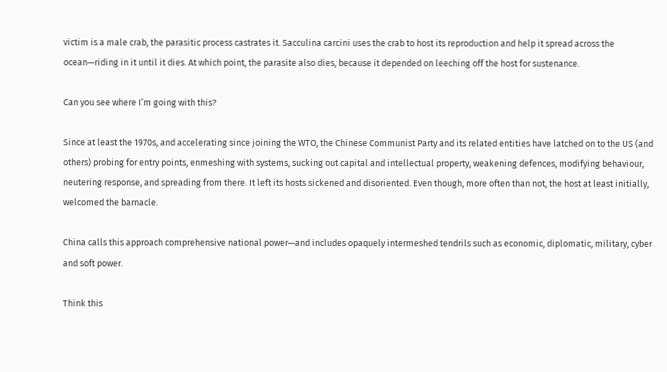victim is a male crab, the parasitic process castrates it. Sacculina carcini uses the crab to host its reproduction and help it spread across the ocean—riding in it until it dies. At which point, the parasite also dies, because it depended on leeching off the host for sustenance.

Can you see where I’m going with this?

Since at least the 1970s, and accelerating since joining the WTO, the Chinese Communist Party and its related entities have latched on to the US (and others) probing for entry points, enmeshing with systems, sucking out capital and intellectual property, weakening defences, modifying behaviour, neutering response, and spreading from there. It left its hosts sickened and disoriented. Even though, more often than not, the host at least initially, welcomed the barnacle.

China calls this approach comprehensive national power—and includes opaquely intermeshed tendrils such as economic, diplomatic, military, cyber and soft power.

Think this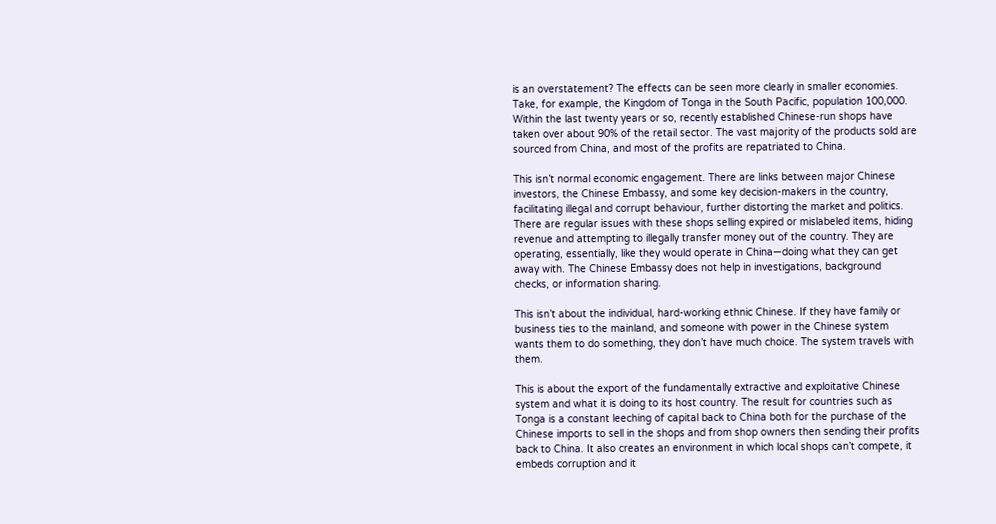is an overstatement? The effects can be seen more clearly in smaller economies. Take, for example, the Kingdom of Tonga in the South Pacific, population 100,000. Within the last twenty years or so, recently established Chinese-run shops have taken over about 90% of the retail sector. The vast majority of the products sold are sourced from China, and most of the profits are repatriated to China.

This isn’t normal economic engagement. There are links between major Chinese investors, the Chinese Embassy, and some key decision-makers in the country, facilitating illegal and corrupt behaviour, further distorting the market and politics. There are regular issues with these shops selling expired or mislabeled items, hiding revenue and attempting to illegally transfer money out of the country. They are operating, essentially, like they would operate in China—doing what they can get away with. The Chinese Embassy does not help in investigations, background checks, or information sharing.

This isn’t about the individual, hard-working ethnic Chinese. If they have family or business ties to the mainland, and someone with power in the Chinese system wants them to do something, they don’t have much choice. The system travels with them.

This is about the export of the fundamentally extractive and exploitative Chinese system and what it is doing to its host country. The result for countries such as Tonga is a constant leeching of capital back to China both for the purchase of the Chinese imports to sell in the shops and from shop owners then sending their profits back to China. It also creates an environment in which local shops can’t compete, it embeds corruption and it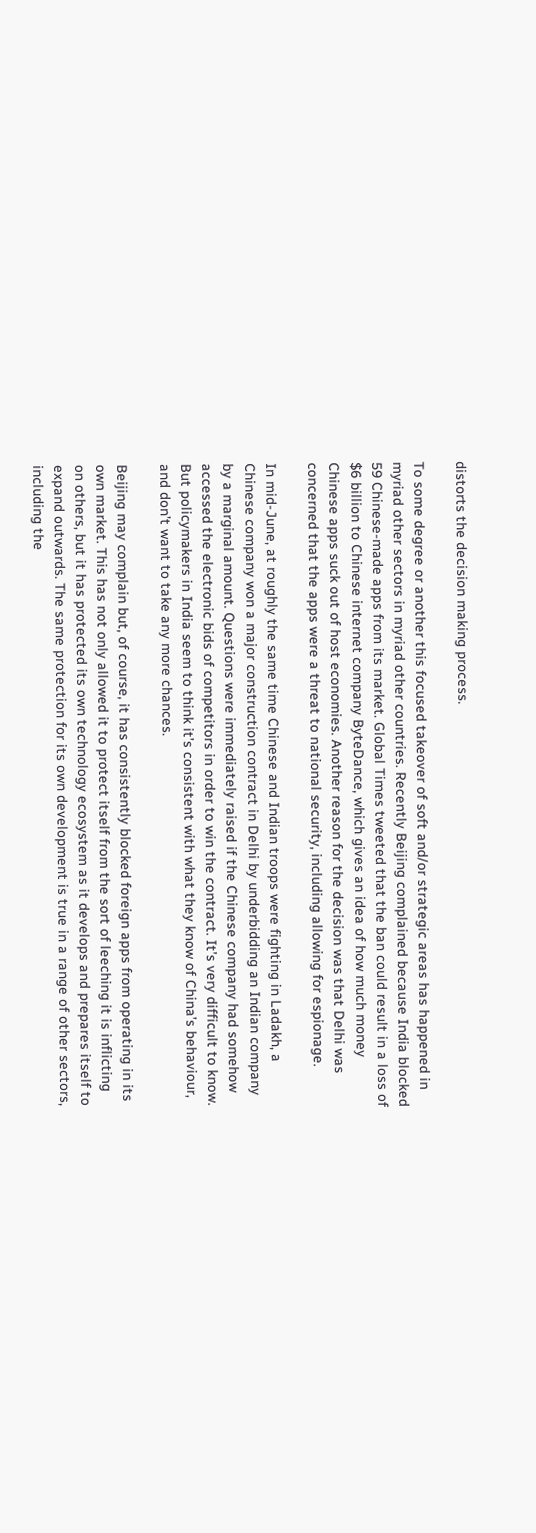distorts the decision making process.

To some degree or another this focused takeover of soft and/or strategic areas has happened in myriad other sectors in myriad other countries. Recently Beijing complained because India blocked 59 Chinese-made apps from its market. Global Times tweeted that the ban could result in a loss of $6 billion to Chinese internet company ByteDance, which gives an idea of how much money Chinese apps suck out of host economies. Another reason for the decision was that Delhi was concerned that the apps were a threat to national security, including allowing for espionage.

In mid-June, at roughly the same time Chinese and Indian troops were fighting in Ladakh, a Chinese company won a major construction contract in Delhi by underbidding an Indian company by a marginal amount. Questions were immediately raised if the Chinese company had somehow accessed the electronic bids of competitors in order to win the contract. It’s very difficult to know. But policymakers in India seem to think it’s consistent with what they know of China’s behaviour, and don’t want to take any more chances.

Beijing may complain but, of course, it has consistently blocked foreign apps from operating in its own market. This has not only allowed it to protect itself from the sort of leeching it is inflicting on others, but it has protected its own technology ecosystem as it develops and prepares itself to expand outwards. The same protection for its own development is true in a range of other sectors, including the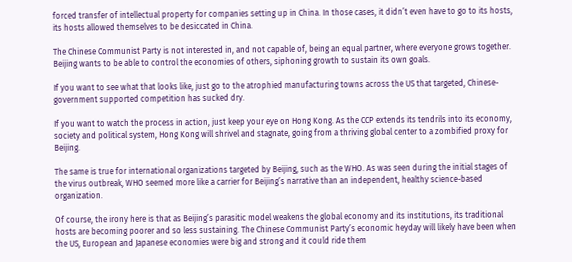forced transfer of intellectual property for companies setting up in China. In those cases, it didn’t even have to go to its hosts, its hosts allowed themselves to be desiccated in China.

The Chinese Communist Party is not interested in, and not capable of, being an equal partner, where everyone grows together. Beijing wants to be able to control the economies of others, siphoning growth to sustain its own goals.

If you want to see what that looks like, just go to the atrophied manufacturing towns across the US that targeted, Chinese-government supported competition has sucked dry.

If you want to watch the process in action, just keep your eye on Hong Kong. As the CCP extends its tendrils into its economy, society and political system, Hong Kong will shrivel and stagnate, going from a thriving global center to a zombified proxy for Beijing.

The same is true for international organizations targeted by Beijing, such as the WHO. As was seen during the initial stages of the virus outbreak, WHO seemed more like a carrier for Beijing’s narrative than an independent, healthy science-based organization.

Of course, the irony here is that as Beijing’s parasitic model weakens the global economy and its institutions, its traditional hosts are becoming poorer and so less sustaining. The Chinese Communist Party’s economic heyday will likely have been when the US, European and Japanese economies were big and strong and it could ride them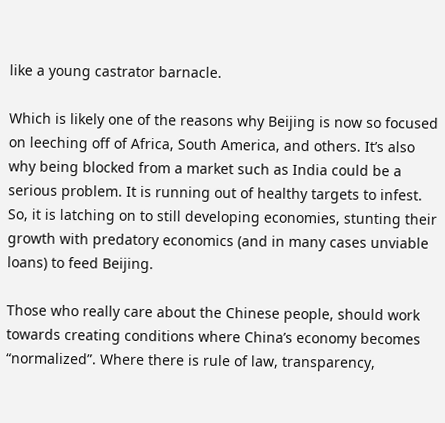like a young castrator barnacle.

Which is likely one of the reasons why Beijing is now so focused on leeching off of Africa, South America, and others. It’s also why being blocked from a market such as India could be a serious problem. It is running out of healthy targets to infest. So, it is latching on to still developing economies, stunting their growth with predatory economics (and in many cases unviable loans) to feed Beijing.

Those who really care about the Chinese people, should work towards creating conditions where China’s economy becomes “normalized”. Where there is rule of law, transparency,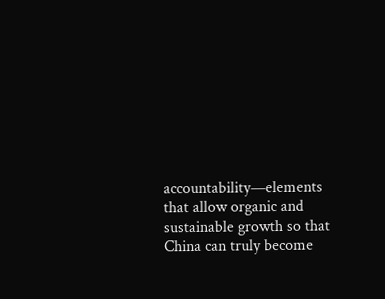accountability—elements that allow organic and sustainable growth so that China can truly become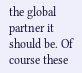the global partner it should be. Of course these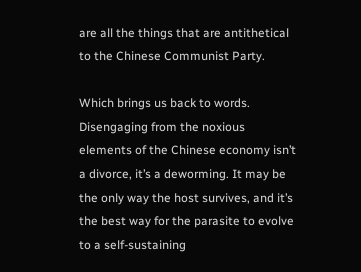are all the things that are antithetical to the Chinese Communist Party.

Which brings us back to words. Disengaging from the noxious elements of the Chinese economy isn’t a divorce, it’s a deworming. It may be the only way the host survives, and it’s the best way for the parasite to evolve to a self-sustaining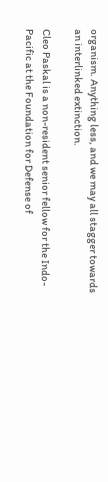organism. Anything less, and we may all stagger towards an interlinked extinction.

Cleo Paskal is a non-resident senior fellow for the Indo-Pacific at the Foundation for Defense of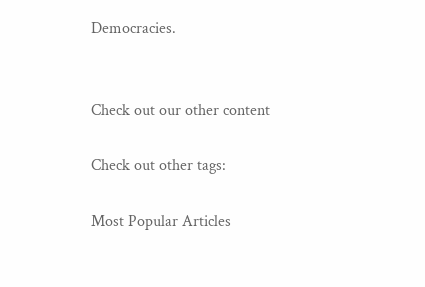Democracies.


Check out our other content

Check out other tags:

Most Popular Articles